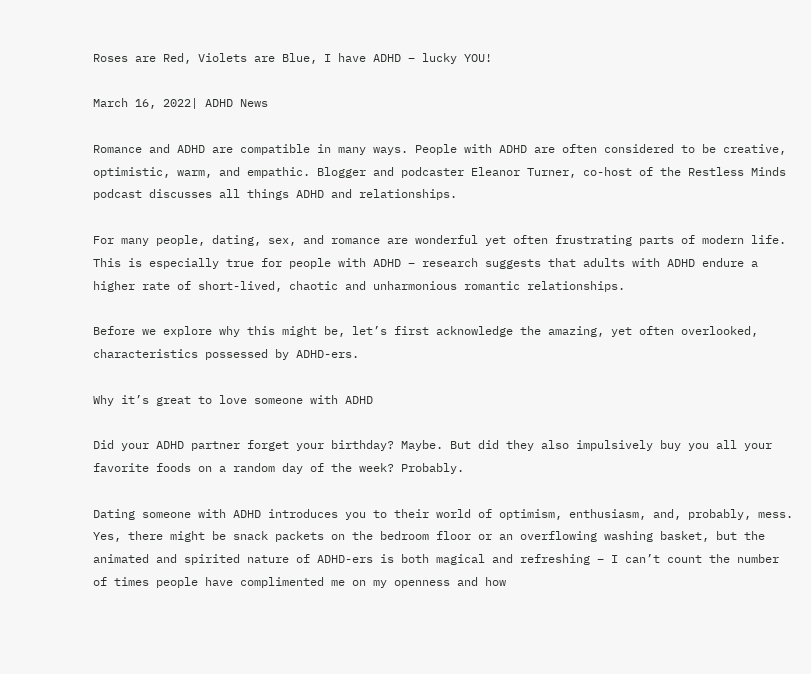Roses are Red, Violets are Blue, I have ADHD – lucky YOU!

March 16, 2022| ADHD News

Romance and ADHD are compatible in many ways. People with ADHD are often considered to be creative, optimistic, warm, and empathic. Blogger and podcaster Eleanor Turner, co-host of the Restless Minds podcast discusses all things ADHD and relationships.

For many people, dating, sex, and romance are wonderful yet often frustrating parts of modern life. This is especially true for people with ADHD – research suggests that adults with ADHD endure a higher rate of short-lived, chaotic and unharmonious romantic relationships.

Before we explore why this might be, let’s first acknowledge the amazing, yet often overlooked, characteristics possessed by ADHD-ers.

Why it’s great to love someone with ADHD

Did your ADHD partner forget your birthday? Maybe. But did they also impulsively buy you all your favorite foods on a random day of the week? Probably.

Dating someone with ADHD introduces you to their world of optimism, enthusiasm, and, probably, mess. Yes, there might be snack packets on the bedroom floor or an overflowing washing basket, but the animated and spirited nature of ADHD-ers is both magical and refreshing – I can’t count the number of times people have complimented me on my openness and how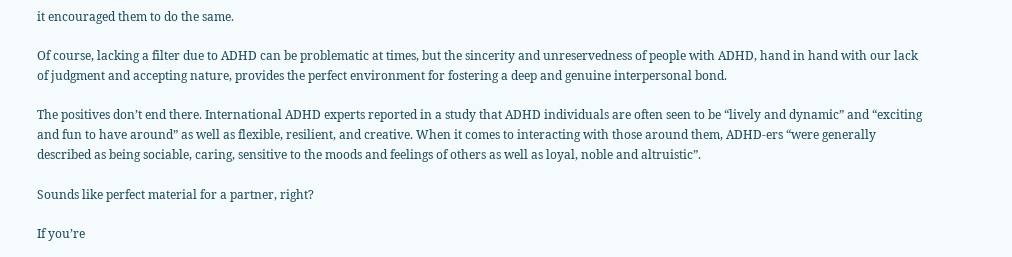it encouraged them to do the same.

Of course, lacking a filter due to ADHD can be problematic at times, but the sincerity and unreservedness of people with ADHD, hand in hand with our lack of judgment and accepting nature, provides the perfect environment for fostering a deep and genuine interpersonal bond.

The positives don’t end there. International ADHD experts reported in a study that ADHD individuals are often seen to be “lively and dynamic” and “exciting and fun to have around” as well as flexible, resilient, and creative. When it comes to interacting with those around them, ADHD-ers “were generally described as being sociable, caring, sensitive to the moods and feelings of others as well as loyal, noble and altruistic”.

Sounds like perfect material for a partner, right?

If you’re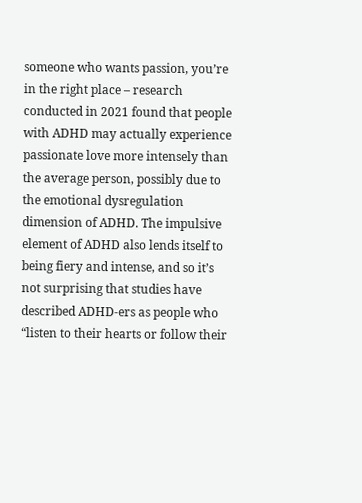someone who wants passion, you’re in the right place – research conducted in 2021 found that people with ADHD may actually experience passionate love more intensely than the average person, possibly due to the emotional dysregulation dimension of ADHD. The impulsive element of ADHD also lends itself to being fiery and intense, and so it’s not surprising that studies have described ADHD-ers as people who “listen to their hearts or follow their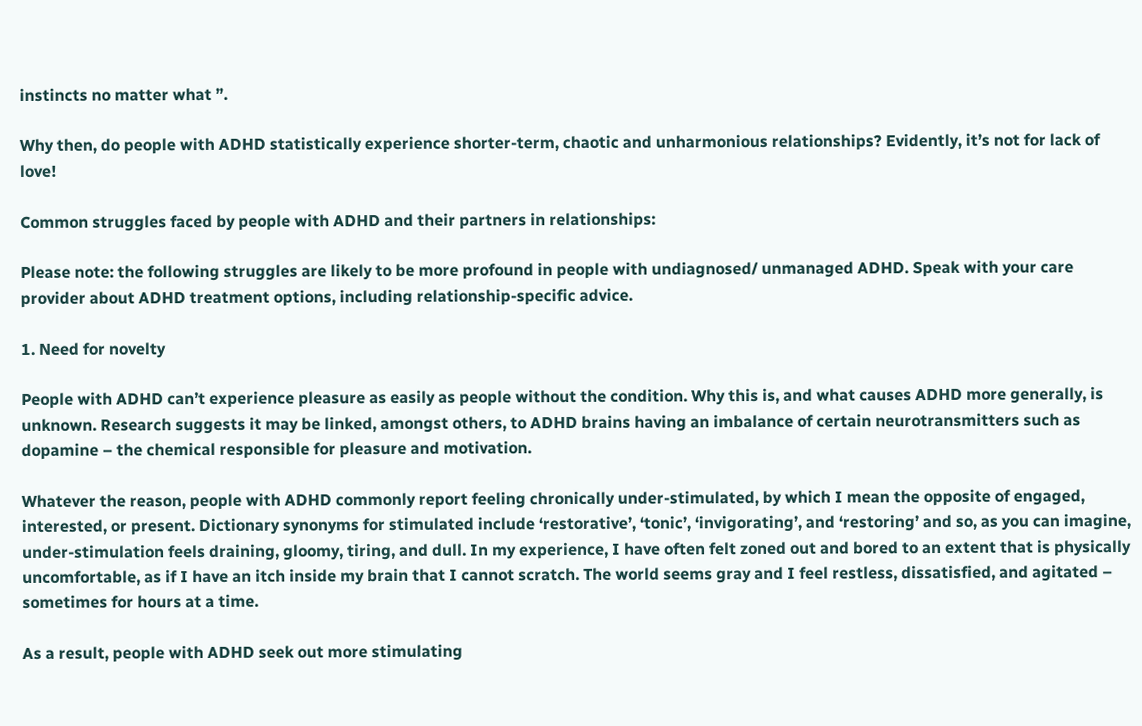instincts no matter what ”.

Why then, do people with ADHD statistically experience shorter-term, chaotic and unharmonious relationships? Evidently, it’s not for lack of love!

Common struggles faced by people with ADHD and their partners in relationships:

Please note: the following struggles are likely to be more profound in people with undiagnosed/ unmanaged ADHD. Speak with your care provider about ADHD treatment options, including relationship-specific advice.

1. Need for novelty

People with ADHD can’t experience pleasure as easily as people without the condition. Why this is, and what causes ADHD more generally, is unknown. Research suggests it may be linked, amongst others, to ADHD brains having an imbalance of certain neurotransmitters such as dopamine – the chemical responsible for pleasure and motivation.

Whatever the reason, people with ADHD commonly report feeling chronically under-stimulated, by which I mean the opposite of engaged, interested, or present. Dictionary synonyms for stimulated include ‘restorative’, ‘tonic’, ‘invigorating’, and ‘restoring’ and so, as you can imagine, under-stimulation feels draining, gloomy, tiring, and dull. In my experience, I have often felt zoned out and bored to an extent that is physically uncomfortable, as if I have an itch inside my brain that I cannot scratch. The world seems gray and I feel restless, dissatisfied, and agitated – sometimes for hours at a time.

As a result, people with ADHD seek out more stimulating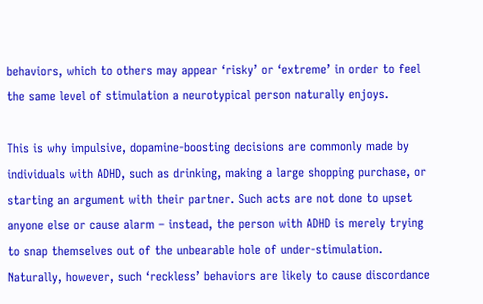behaviors, which to others may appear ‘risky’ or ‘extreme’ in order to feel the same level of stimulation a neurotypical person naturally enjoys.

This is why impulsive, dopamine-boosting decisions are commonly made by individuals with ADHD, such as drinking, making a large shopping purchase, or starting an argument with their partner. Such acts are not done to upset anyone else or cause alarm – instead, the person with ADHD is merely trying to snap themselves out of the unbearable hole of under-stimulation. Naturally, however, such ‘reckless’ behaviors are likely to cause discordance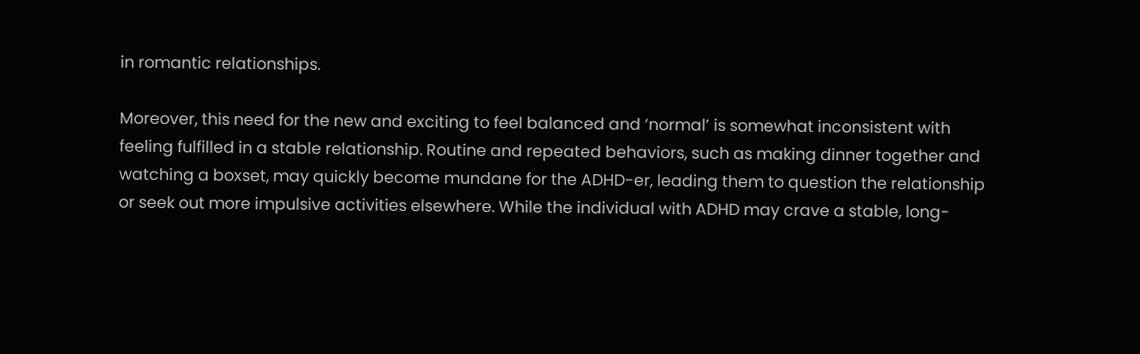in romantic relationships.

Moreover, this need for the new and exciting to feel balanced and ‘normal’ is somewhat inconsistent with feeling fulfilled in a stable relationship. Routine and repeated behaviors, such as making dinner together and watching a boxset, may quickly become mundane for the ADHD-er, leading them to question the relationship or seek out more impulsive activities elsewhere. While the individual with ADHD may crave a stable, long-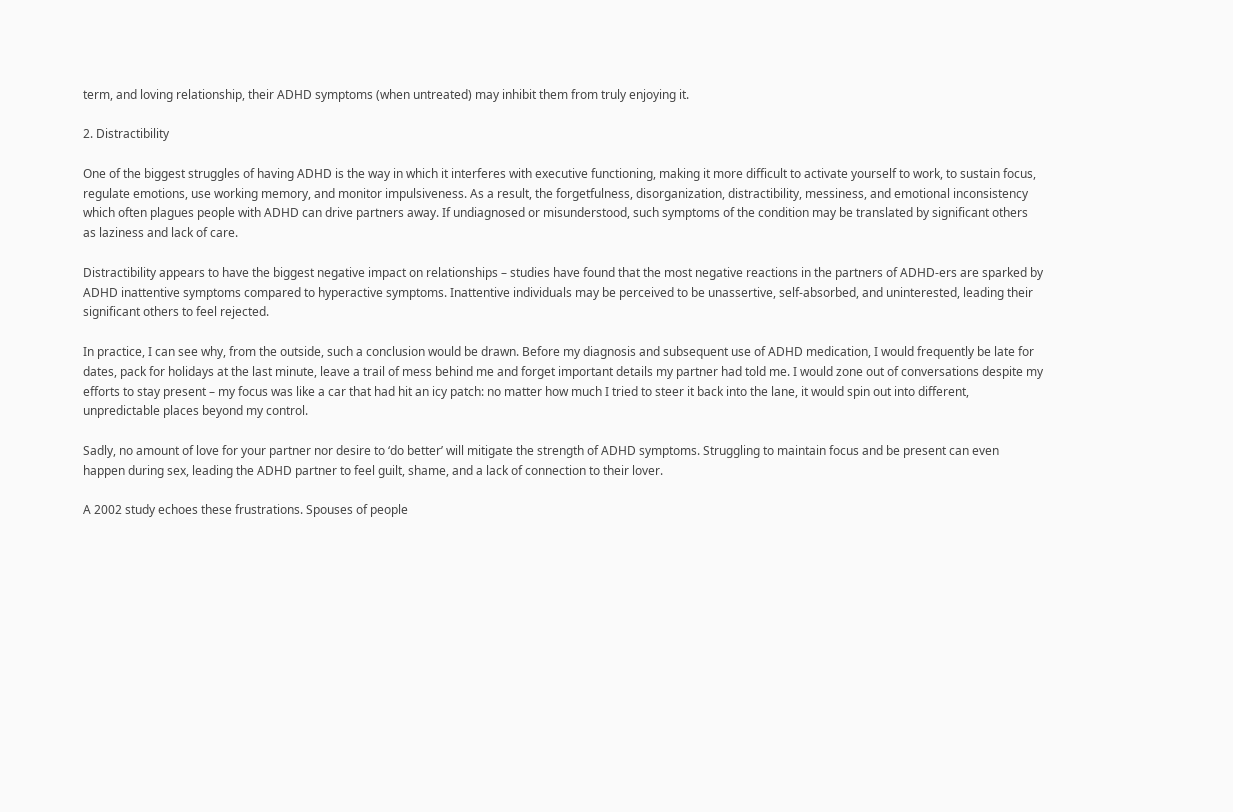term, and loving relationship, their ADHD symptoms (when untreated) may inhibit them from truly enjoying it.

2. Distractibility

One of the biggest struggles of having ADHD is the way in which it interferes with executive functioning, making it more difficult to activate yourself to work, to sustain focus, regulate emotions, use working memory, and monitor impulsiveness. As a result, the forgetfulness, disorganization, distractibility, messiness, and emotional inconsistency which often plagues people with ADHD can drive partners away. If undiagnosed or misunderstood, such symptoms of the condition may be translated by significant others as laziness and lack of care.

Distractibility appears to have the biggest negative impact on relationships – studies have found that the most negative reactions in the partners of ADHD-ers are sparked by ADHD inattentive symptoms compared to hyperactive symptoms. Inattentive individuals may be perceived to be unassertive, self-absorbed, and uninterested, leading their significant others to feel rejected.

In practice, I can see why, from the outside, such a conclusion would be drawn. Before my diagnosis and subsequent use of ADHD medication, I would frequently be late for dates, pack for holidays at the last minute, leave a trail of mess behind me and forget important details my partner had told me. I would zone out of conversations despite my efforts to stay present – my focus was like a car that had hit an icy patch: no matter how much I tried to steer it back into the lane, it would spin out into different, unpredictable places beyond my control.

Sadly, no amount of love for your partner nor desire to ‘do better’ will mitigate the strength of ADHD symptoms. Struggling to maintain focus and be present can even happen during sex, leading the ADHD partner to feel guilt, shame, and a lack of connection to their lover.

A 2002 study echoes these frustrations. Spouses of people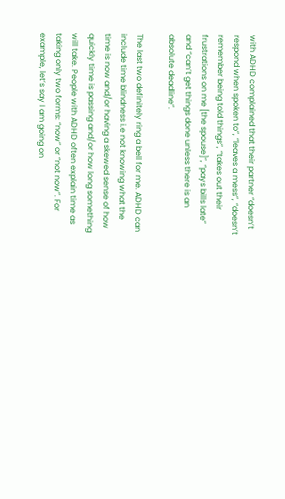with ADHD complained that their partner “doesn’t respond when spoken to”, “leaves a mess”, “doesn’t remember being told things”, “takes out their frustrations on me [the spouse]”, “pays bills late” and “can’t get things done unless there is an absolute deadline”.

The last two definitely ring a bell for me. ADHD can include time blindness i.e not knowing what the time is now and/or having a skewed sense of how quickly time is passing and/or how long something will take. People with ADHD often explain time as taking only two forms: “now” or “not now”. For example, let’s say I am going on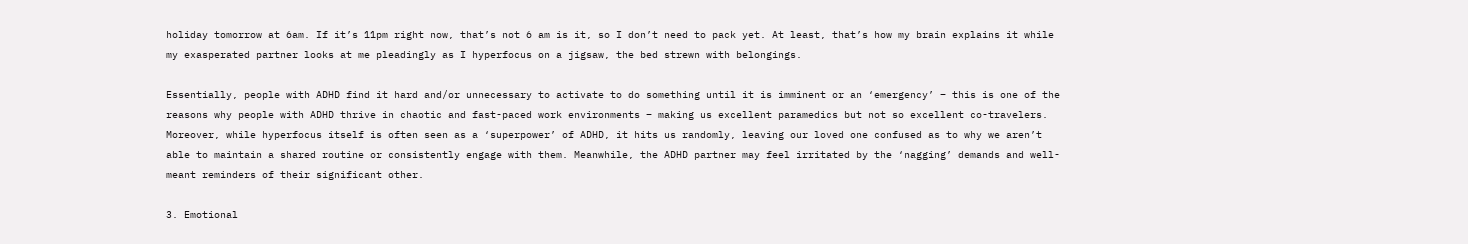holiday tomorrow at 6am. If it’s 11pm right now, that’s not 6 am is it, so I don’t need to pack yet. At least, that’s how my brain explains it while my exasperated partner looks at me pleadingly as I hyperfocus on a jigsaw, the bed strewn with belongings.

Essentially, people with ADHD find it hard and/or unnecessary to activate to do something until it is imminent or an ‘emergency’ – this is one of the reasons why people with ADHD thrive in chaotic and fast-paced work environments – making us excellent paramedics but not so excellent co-travelers. Moreover, while hyperfocus itself is often seen as a ‘superpower’ of ADHD, it hits us randomly, leaving our loved one confused as to why we aren’t able to maintain a shared routine or consistently engage with them. Meanwhile, the ADHD partner may feel irritated by the ‘nagging’ demands and well-meant reminders of their significant other.

3. Emotional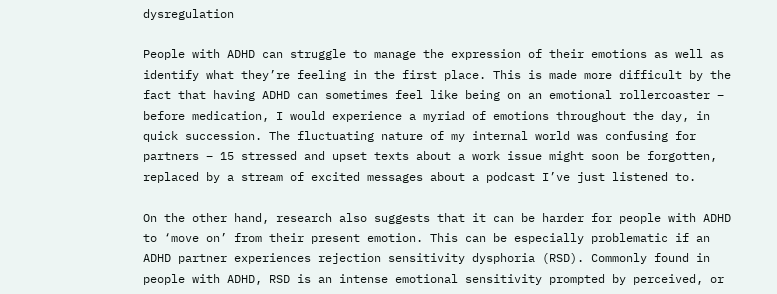dysregulation

People with ADHD can struggle to manage the expression of their emotions as well as identify what they’re feeling in the first place. This is made more difficult by the fact that having ADHD can sometimes feel like being on an emotional rollercoaster – before medication, I would experience a myriad of emotions throughout the day, in quick succession. The fluctuating nature of my internal world was confusing for partners – 15 stressed and upset texts about a work issue might soon be forgotten, replaced by a stream of excited messages about a podcast I’ve just listened to.

On the other hand, research also suggests that it can be harder for people with ADHD to ‘move on’ from their present emotion. This can be especially problematic if an ADHD partner experiences rejection sensitivity dysphoria (RSD). Commonly found in people with ADHD, RSD is an intense emotional sensitivity prompted by perceived, or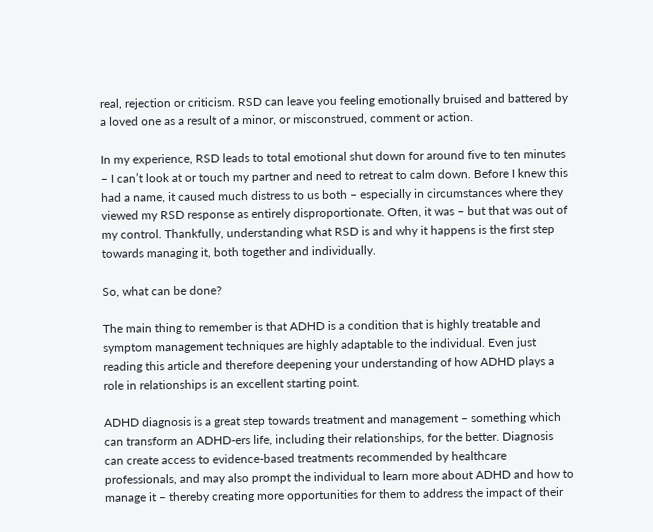real, rejection or criticism. RSD can leave you feeling emotionally bruised and battered by a loved one as a result of a minor, or misconstrued, comment or action.

In my experience, RSD leads to total emotional shut down for around five to ten minutes – I can’t look at or touch my partner and need to retreat to calm down. Before I knew this had a name, it caused much distress to us both – especially in circumstances where they viewed my RSD response as entirely disproportionate. Often, it was – but that was out of my control. Thankfully, understanding what RSD is and why it happens is the first step towards managing it, both together and individually.

So, what can be done?

The main thing to remember is that ADHD is a condition that is highly treatable and symptom management techniques are highly adaptable to the individual. Even just reading this article and therefore deepening your understanding of how ADHD plays a role in relationships is an excellent starting point.

ADHD diagnosis is a great step towards treatment and management – something which can transform an ADHD-ers life, including their relationships, for the better. Diagnosis can create access to evidence-based treatments recommended by healthcare professionals, and may also prompt the individual to learn more about ADHD and how to manage it – thereby creating more opportunities for them to address the impact of their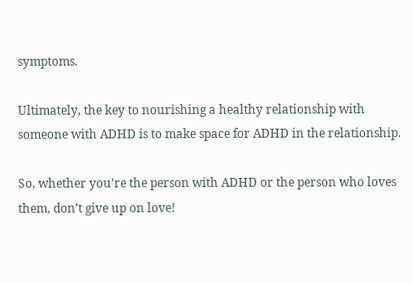symptoms.

Ultimately, the key to nourishing a healthy relationship with someone with ADHD is to make space for ADHD in the relationship.

So, whether you’re the person with ADHD or the person who loves them, don’t give up on love!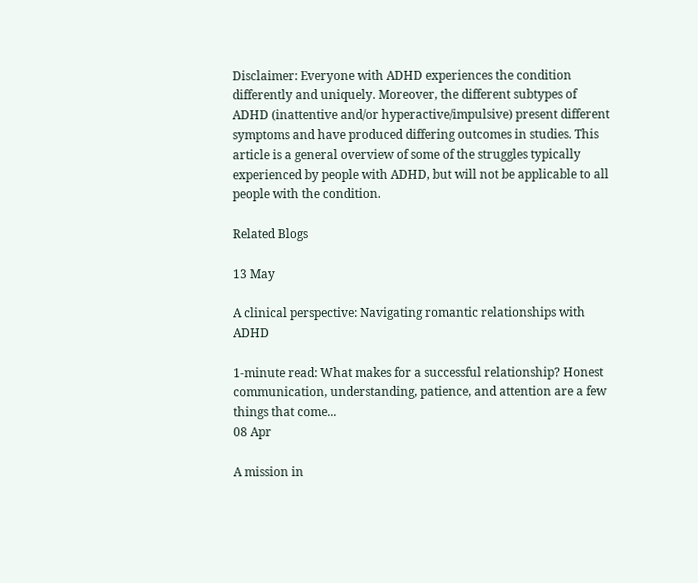Disclaimer: Everyone with ADHD experiences the condition differently and uniquely. Moreover, the different subtypes of ADHD (inattentive and/or hyperactive/impulsive) present different symptoms and have produced differing outcomes in studies. This article is a general overview of some of the struggles typically experienced by people with ADHD, but will not be applicable to all people with the condition.

Related Blogs

13 May

A clinical perspective: Navigating romantic relationships with ADHD

1-minute read: What makes for a successful relationship? Honest communication, understanding, patience, and attention are a few things that come...
08 Apr

A mission in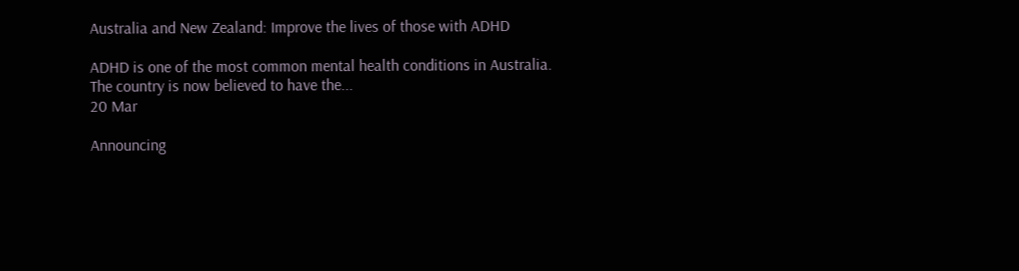Australia and New Zealand: Improve the lives of those with ADHD

ADHD is one of the most common mental health conditions in Australia. The country is now believed to have the...
20 Mar

Announcing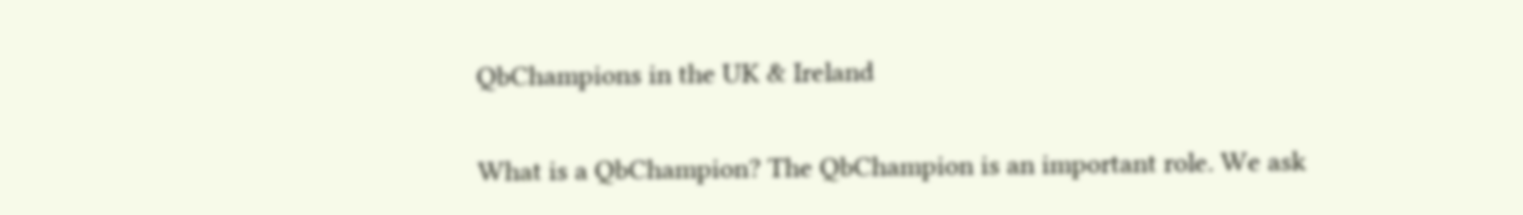QbChampions in the UK & Ireland

What is a QbChampion? The QbChampion is an important role. We ask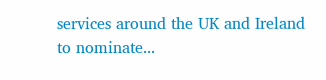services around the UK and Ireland to nominate...